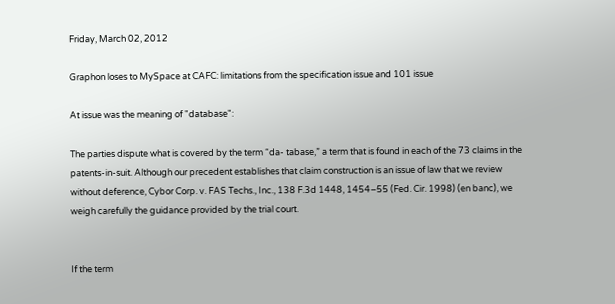Friday, March 02, 2012

Graphon loses to MySpace at CAFC: limitations from the specification issue and 101 issue

At issue was the meaning of "database":

The parties dispute what is covered by the term “da- tabase,” a term that is found in each of the 73 claims in the patents-in-suit. Although our precedent establishes that claim construction is an issue of law that we review without deference, Cybor Corp. v. FAS Techs., Inc., 138 F.3d 1448, 1454–55 (Fed. Cir. 1998) (en banc), we weigh carefully the guidance provided by the trial court.


If the term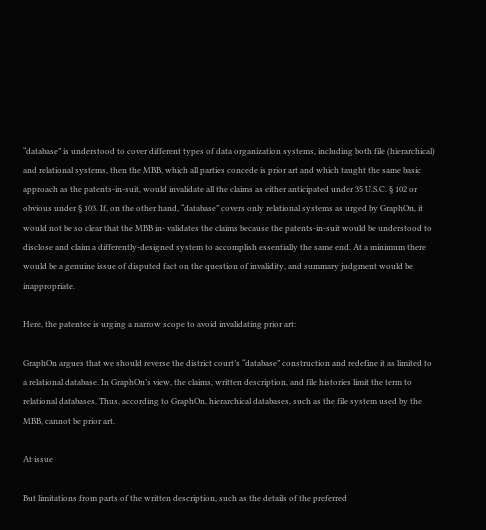“database” is understood to cover different types of data organization systems, including both file (hierarchical) and relational systems, then the MBB, which all parties concede is prior art and which taught the same basic approach as the patents-in-suit, would invalidate all the claims as either anticipated under 35 U.S.C. § 102 or obvious under § 103. If, on the other hand, “database” covers only relational systems as urged by GraphOn, it would not be so clear that the MBB in- validates the claims because the patents-in-suit would be understood to disclose and claim a differently-designed system to accomplish essentially the same end. At a minimum there would be a genuine issue of disputed fact on the question of invalidity, and summary judgment would be inappropriate.

Here, the patentee is urging a narrow scope to avoid invalidating prior art:

GraphOn argues that we should reverse the district court’s “database” construction and redefine it as limited to a relational database. In GraphOn’s view, the claims, written description, and file histories limit the term to relational databases. Thus, according to GraphOn, hierarchical databases, such as the file system used by the MBB, cannot be prior art.

At issue

But limitations from parts of the written description, such as the details of the preferred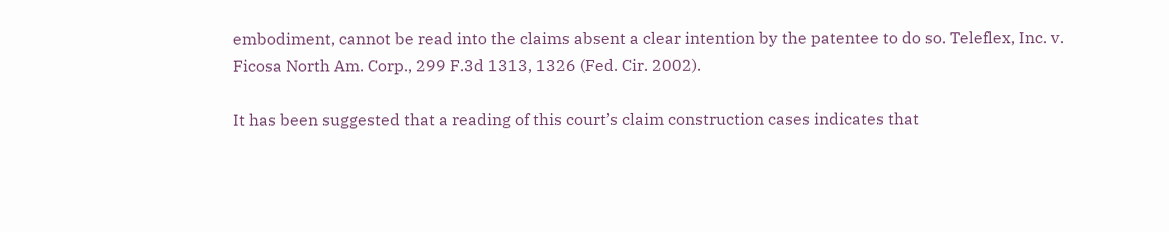embodiment, cannot be read into the claims absent a clear intention by the patentee to do so. Teleflex, Inc. v. Ficosa North Am. Corp., 299 F.3d 1313, 1326 (Fed. Cir. 2002).

It has been suggested that a reading of this court’s claim construction cases indicates that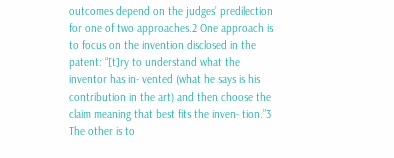outcomes depend on the judges’ predilection for one of two approaches.2 One approach is to focus on the invention disclosed in the patent: “[t]ry to understand what the inventor has in- vented (what he says is his contribution in the art) and then choose the claim meaning that best fits the inven- tion.”3 The other is to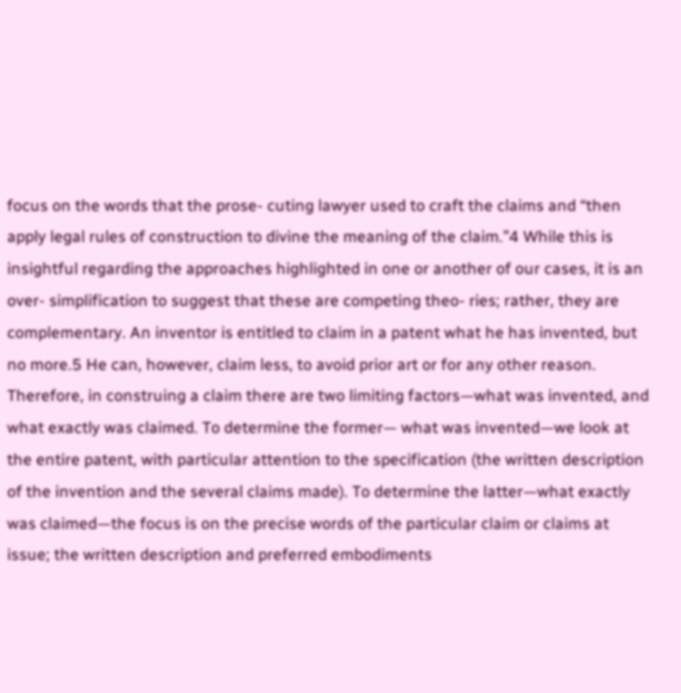focus on the words that the prose- cuting lawyer used to craft the claims and “then apply legal rules of construction to divine the meaning of the claim.”4 While this is insightful regarding the approaches highlighted in one or another of our cases, it is an over- simplification to suggest that these are competing theo- ries; rather, they are complementary. An inventor is entitled to claim in a patent what he has invented, but no more.5 He can, however, claim less, to avoid prior art or for any other reason. Therefore, in construing a claim there are two limiting factors—what was invented, and what exactly was claimed. To determine the former— what was invented—we look at the entire patent, with particular attention to the specification (the written description of the invention and the several claims made). To determine the latter—what exactly was claimed—the focus is on the precise words of the particular claim or claims at issue; the written description and preferred embodiments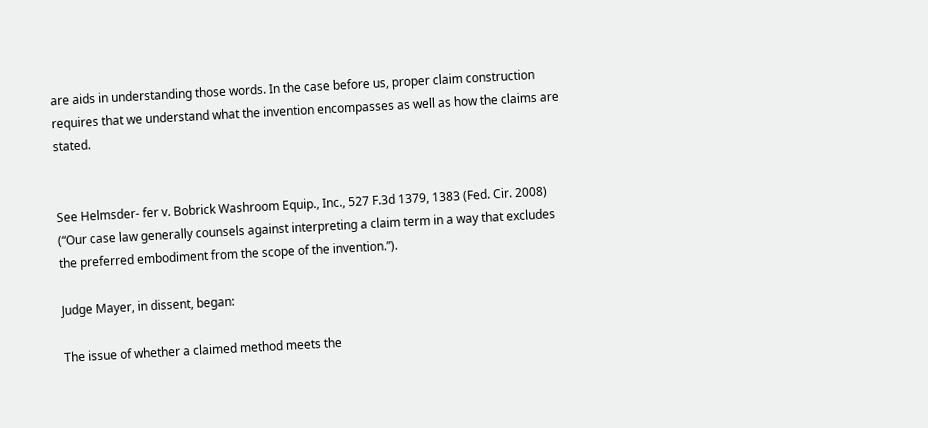are aids in understanding those words. In the case before us, proper claim construction requires that we understand what the invention encompasses as well as how the claims are stated.


See Helmsder- fer v. Bobrick Washroom Equip., Inc., 527 F.3d 1379, 1383 (Fed. Cir. 2008) (“Our case law generally counsels against interpreting a claim term in a way that excludes the preferred embodiment from the scope of the invention.”).

Judge Mayer, in dissent, began:

The issue of whether a claimed method meets the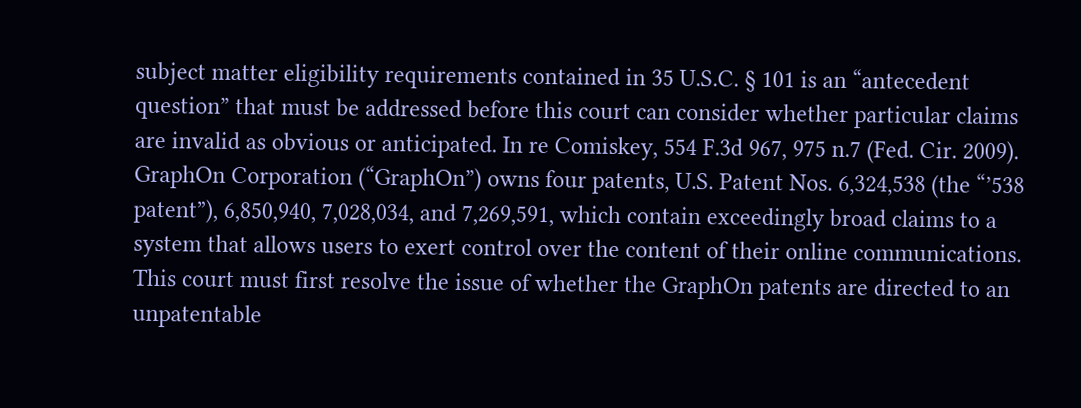subject matter eligibility requirements contained in 35 U.S.C. § 101 is an “antecedent question” that must be addressed before this court can consider whether particular claims are invalid as obvious or anticipated. In re Comiskey, 554 F.3d 967, 975 n.7 (Fed. Cir. 2009). GraphOn Corporation (“GraphOn”) owns four patents, U.S. Patent Nos. 6,324,538 (the “’538 patent”), 6,850,940, 7,028,034, and 7,269,591, which contain exceedingly broad claims to a system that allows users to exert control over the content of their online communications. This court must first resolve the issue of whether the GraphOn patents are directed to an unpatentable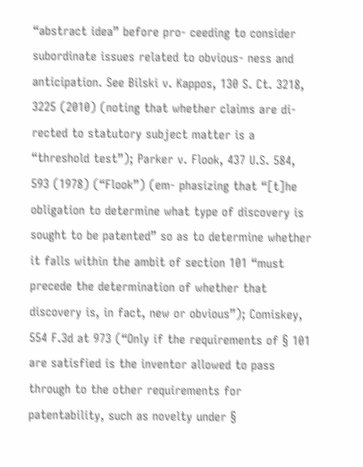“abstract idea” before pro- ceeding to consider subordinate issues related to obvious- ness and anticipation. See Bilski v. Kappos, 130 S. Ct. 3218, 3225 (2010) (noting that whether claims are di- rected to statutory subject matter is a “threshold test”); Parker v. Flook, 437 U.S. 584, 593 (1978) (“Flook”) (em- phasizing that “[t]he obligation to determine what type of discovery is sought to be patented” so as to determine whether it falls within the ambit of section 101 “must precede the determination of whether that discovery is, in fact, new or obvious”); Comiskey, 554 F.3d at 973 (“Only if the requirements of § 101 are satisfied is the inventor allowed to pass through to the other requirements for patentability, such as novelty under §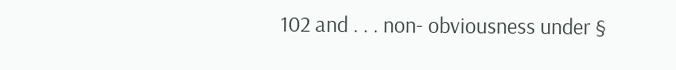102 and . . . non- obviousness under §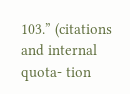103.” (citations and internal quota- tion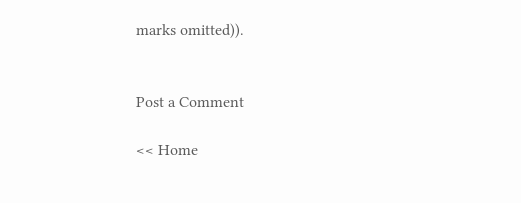marks omitted)).


Post a Comment

<< Home